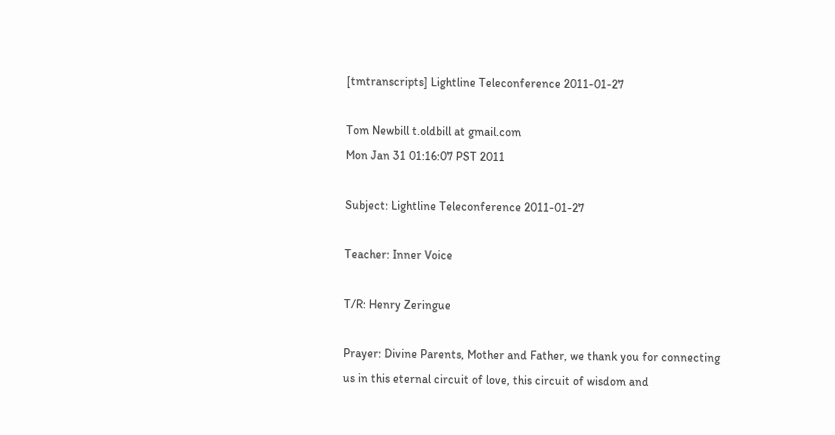[tmtranscripts] Lightline Teleconference 2011-01-27

Tom Newbill t.oldbill at gmail.com
Mon Jan 31 01:16:07 PST 2011

Subject: Lightline Teleconference 2011-01-27

Teacher: Inner Voice

T/R: Henry Zeringue

Prayer: Divine Parents, Mother and Father, we thank you for connecting
us in this eternal circuit of love, this circuit of wisdom and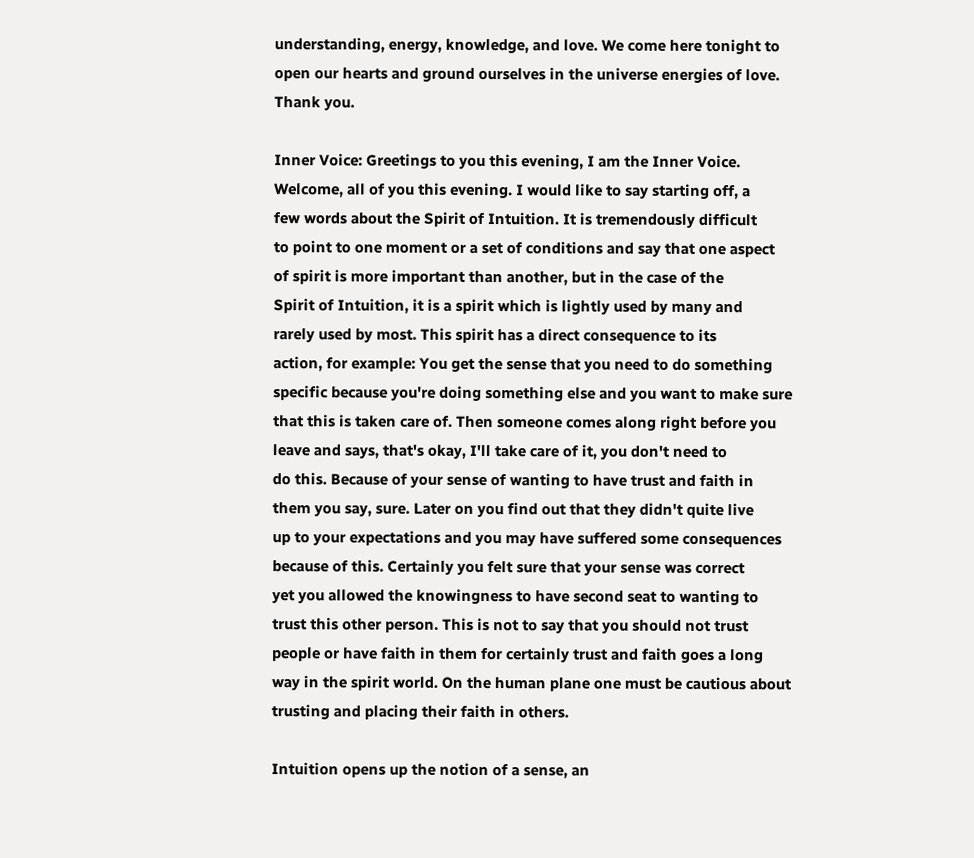understanding, energy, knowledge, and love. We come here tonight to
open our hearts and ground ourselves in the universe energies of love.
Thank you.

Inner Voice: Greetings to you this evening, I am the Inner Voice.
Welcome, all of you this evening. I would like to say starting off, a
few words about the Spirit of Intuition. It is tremendously difficult
to point to one moment or a set of conditions and say that one aspect
of spirit is more important than another, but in the case of the
Spirit of Intuition, it is a spirit which is lightly used by many and
rarely used by most. This spirit has a direct consequence to its
action, for example: You get the sense that you need to do something
specific because you're doing something else and you want to make sure
that this is taken care of. Then someone comes along right before you
leave and says, that's okay, I'll take care of it, you don't need to
do this. Because of your sense of wanting to have trust and faith in
them you say, sure. Later on you find out that they didn't quite live
up to your expectations and you may have suffered some consequences
because of this. Certainly you felt sure that your sense was correct
yet you allowed the knowingness to have second seat to wanting to
trust this other person. This is not to say that you should not trust
people or have faith in them for certainly trust and faith goes a long
way in the spirit world. On the human plane one must be cautious about
trusting and placing their faith in others.

Intuition opens up the notion of a sense, an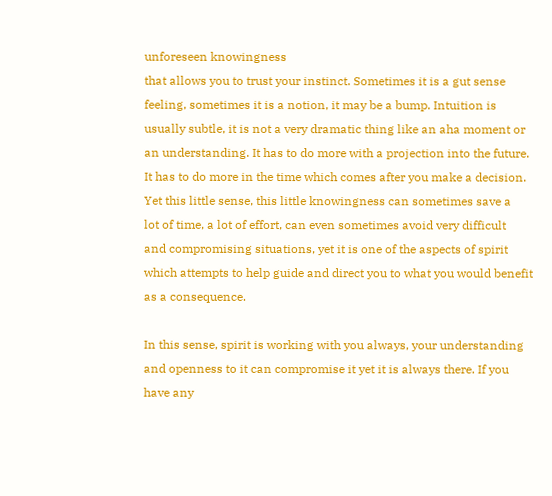unforeseen knowingness
that allows you to trust your instinct. Sometimes it is a gut sense
feeling, sometimes it is a notion, it may be a bump. Intuition is
usually subtle, it is not a very dramatic thing like an aha moment or
an understanding. It has to do more with a projection into the future.
It has to do more in the time which comes after you make a decision.
Yet this little sense, this little knowingness can sometimes save a
lot of time, a lot of effort, can even sometimes avoid very difficult
and compromising situations, yet it is one of the aspects of spirit
which attempts to help guide and direct you to what you would benefit
as a consequence.

In this sense, spirit is working with you always, your understanding
and openness to it can compromise it yet it is always there. If you
have any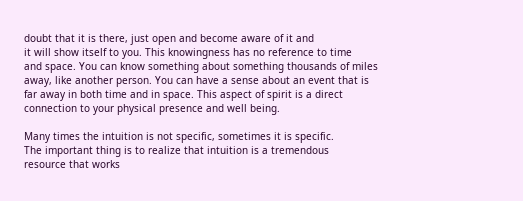doubt that it is there, just open and become aware of it and
it will show itself to you. This knowingness has no reference to time
and space. You can know something about something thousands of miles
away, like another person. You can have a sense about an event that is
far away in both time and in space. This aspect of spirit is a direct
connection to your physical presence and well being.

Many times the intuition is not specific, sometimes it is specific.
The important thing is to realize that intuition is a tremendous
resource that works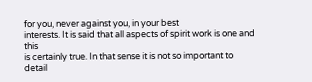for you, never against you, in your best
interests. It is said that all aspects of spirit work is one and this
is certainly true. In that sense it is not so important to detail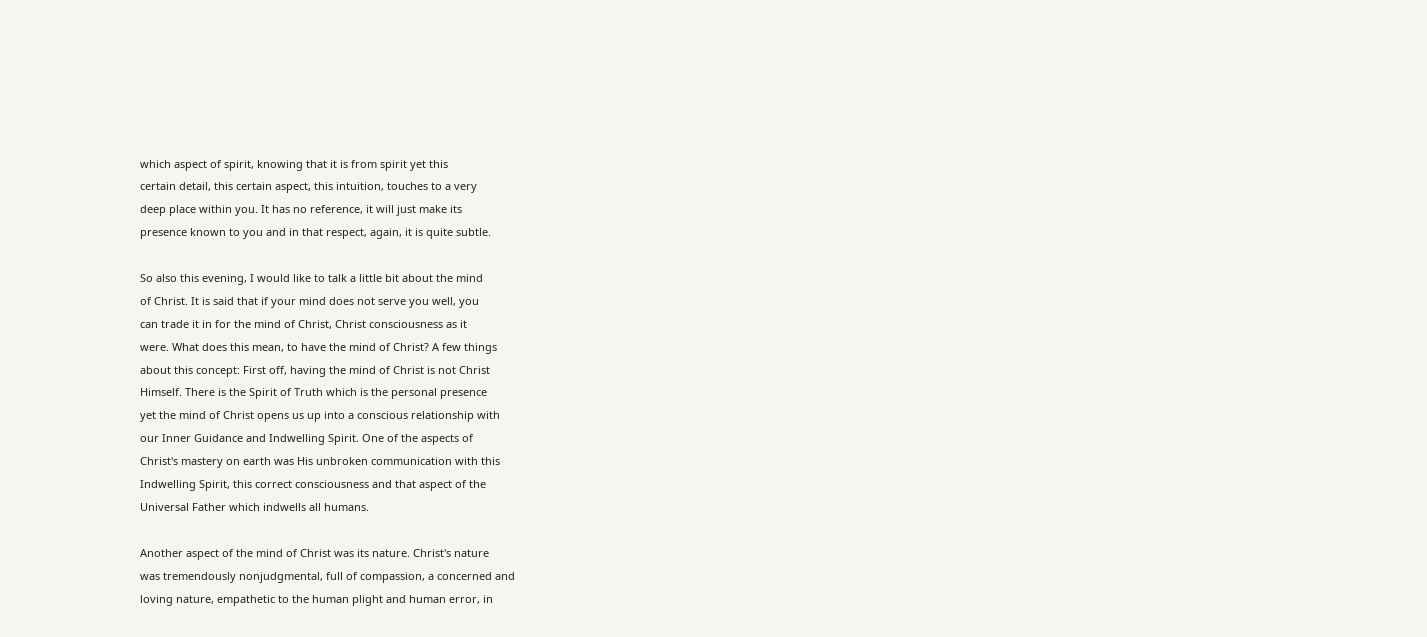which aspect of spirit, knowing that it is from spirit yet this
certain detail, this certain aspect, this intuition, touches to a very
deep place within you. It has no reference, it will just make its
presence known to you and in that respect, again, it is quite subtle.

So also this evening, I would like to talk a little bit about the mind
of Christ. It is said that if your mind does not serve you well, you
can trade it in for the mind of Christ, Christ consciousness as it
were. What does this mean, to have the mind of Christ? A few things
about this concept: First off, having the mind of Christ is not Christ
Himself. There is the Spirit of Truth which is the personal presence
yet the mind of Christ opens us up into a conscious relationship with
our Inner Guidance and Indwelling Spirit. One of the aspects of
Christ's mastery on earth was His unbroken communication with this
Indwelling Spirit, this correct consciousness and that aspect of the
Universal Father which indwells all humans.

Another aspect of the mind of Christ was its nature. Christ's nature
was tremendously nonjudgmental, full of compassion, a concerned and
loving nature, empathetic to the human plight and human error, in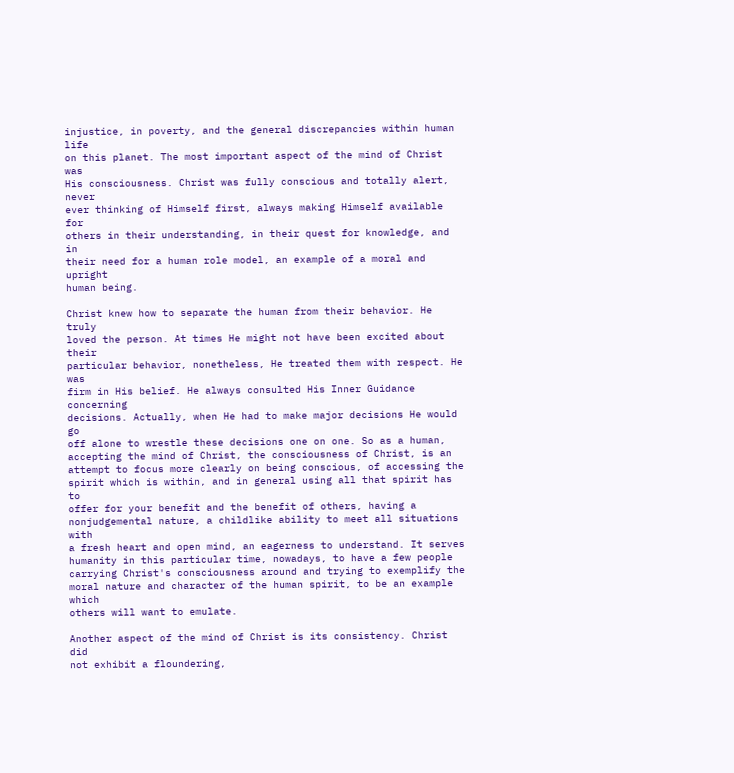injustice, in poverty, and the general discrepancies within human life
on this planet. The most important aspect of the mind of Christ was
His consciousness. Christ was fully conscious and totally alert, never
ever thinking of Himself first, always making Himself available for
others in their understanding, in their quest for knowledge, and in
their need for a human role model, an example of a moral and upright
human being.

Christ knew how to separate the human from their behavior. He truly
loved the person. At times He might not have been excited about their
particular behavior, nonetheless, He treated them with respect. He was
firm in His belief. He always consulted His Inner Guidance concerning
decisions. Actually, when He had to make major decisions He would go
off alone to wrestle these decisions one on one. So as a human,
accepting the mind of Christ, the consciousness of Christ, is an
attempt to focus more clearly on being conscious, of accessing the
spirit which is within, and in general using all that spirit has to
offer for your benefit and the benefit of others, having a
nonjudgemental nature, a childlike ability to meet all situations with
a fresh heart and open mind, an eagerness to understand. It serves
humanity in this particular time, nowadays, to have a few people
carrying Christ's consciousness around and trying to exemplify the
moral nature and character of the human spirit, to be an example which
others will want to emulate.

Another aspect of the mind of Christ is its consistency. Christ did
not exhibit a floundering,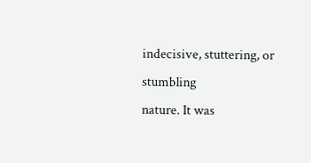indecisive, stuttering, or stumbling
nature. It was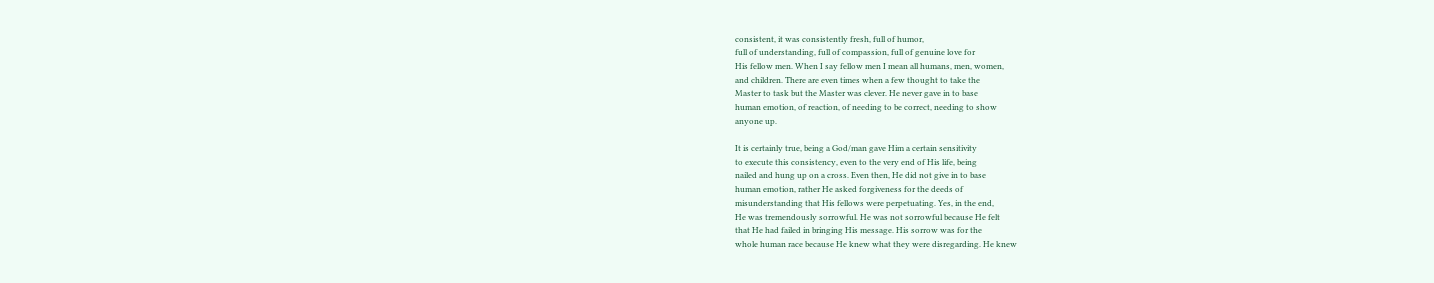consistent, it was consistently fresh, full of humor,
full of understanding, full of compassion, full of genuine love for
His fellow men. When I say fellow men I mean all humans, men, women,
and children. There are even times when a few thought to take the
Master to task but the Master was clever. He never gave in to base
human emotion, of reaction, of needing to be correct, needing to show
anyone up.

It is certainly true, being a God/man gave Him a certain sensitivity
to execute this consistency, even to the very end of His life, being
nailed and hung up on a cross. Even then, He did not give in to base
human emotion, rather He asked forgiveness for the deeds of
misunderstanding that His fellows were perpetuating. Yes, in the end,
He was tremendously sorrowful. He was not sorrowful because He felt
that He had failed in bringing His message. His sorrow was for the
whole human race because He knew what they were disregarding. He knew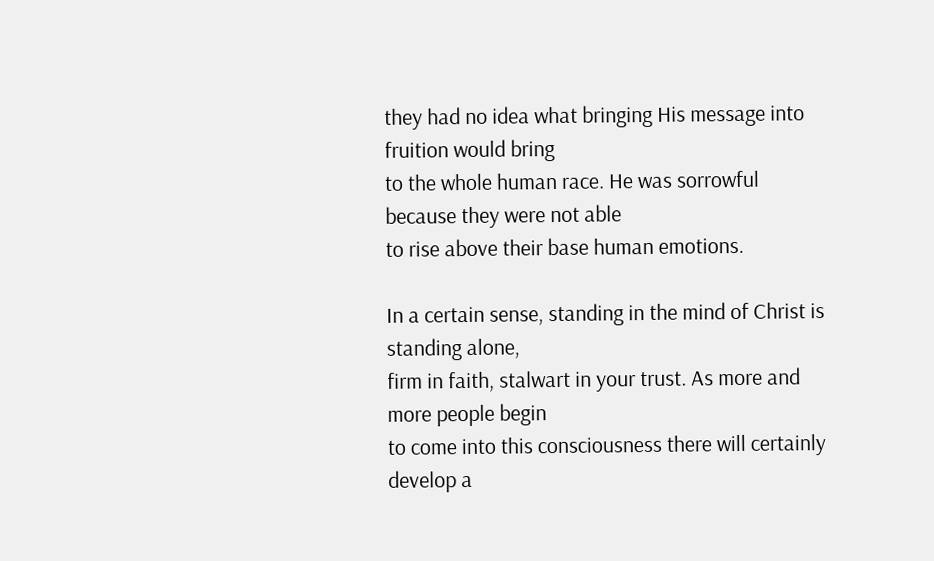they had no idea what bringing His message into fruition would bring
to the whole human race. He was sorrowful because they were not able
to rise above their base human emotions.

In a certain sense, standing in the mind of Christ is standing alone,
firm in faith, stalwart in your trust. As more and more people begin
to come into this consciousness there will certainly develop a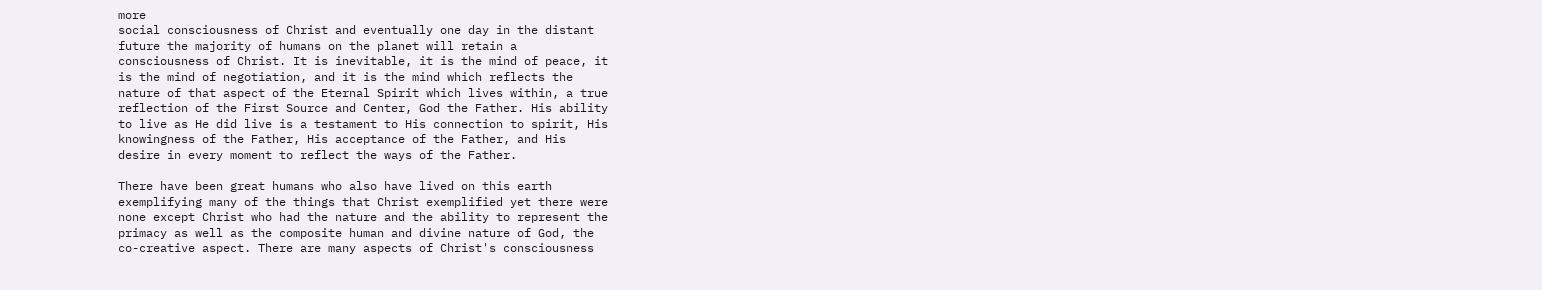more
social consciousness of Christ and eventually one day in the distant
future the majority of humans on the planet will retain a
consciousness of Christ. It is inevitable, it is the mind of peace, it
is the mind of negotiation, and it is the mind which reflects the
nature of that aspect of the Eternal Spirit which lives within, a true
reflection of the First Source and Center, God the Father. His ability
to live as He did live is a testament to His connection to spirit, His
knowingness of the Father, His acceptance of the Father, and His
desire in every moment to reflect the ways of the Father.

There have been great humans who also have lived on this earth
exemplifying many of the things that Christ exemplified yet there were
none except Christ who had the nature and the ability to represent the
primacy as well as the composite human and divine nature of God, the
co-creative aspect. There are many aspects of Christ's consciousness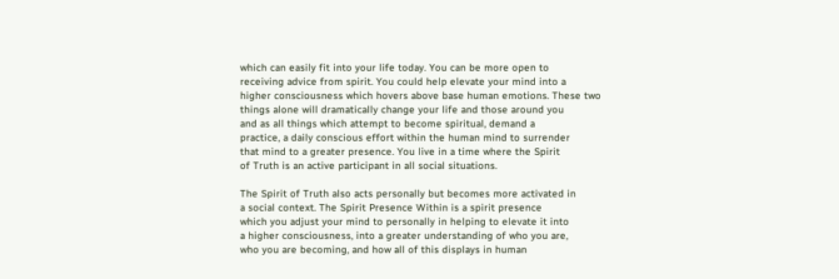which can easily fit into your life today. You can be more open to
receiving advice from spirit. You could help elevate your mind into a
higher consciousness which hovers above base human emotions. These two
things alone will dramatically change your life and those around you
and as all things which attempt to become spiritual, demand a
practice, a daily conscious effort within the human mind to surrender
that mind to a greater presence. You live in a time where the Spirit
of Truth is an active participant in all social situations.

The Spirit of Truth also acts personally but becomes more activated in
a social context. The Spirit Presence Within is a spirit presence
which you adjust your mind to personally in helping to elevate it into
a higher consciousness, into a greater understanding of who you are,
who you are becoming, and how all of this displays in human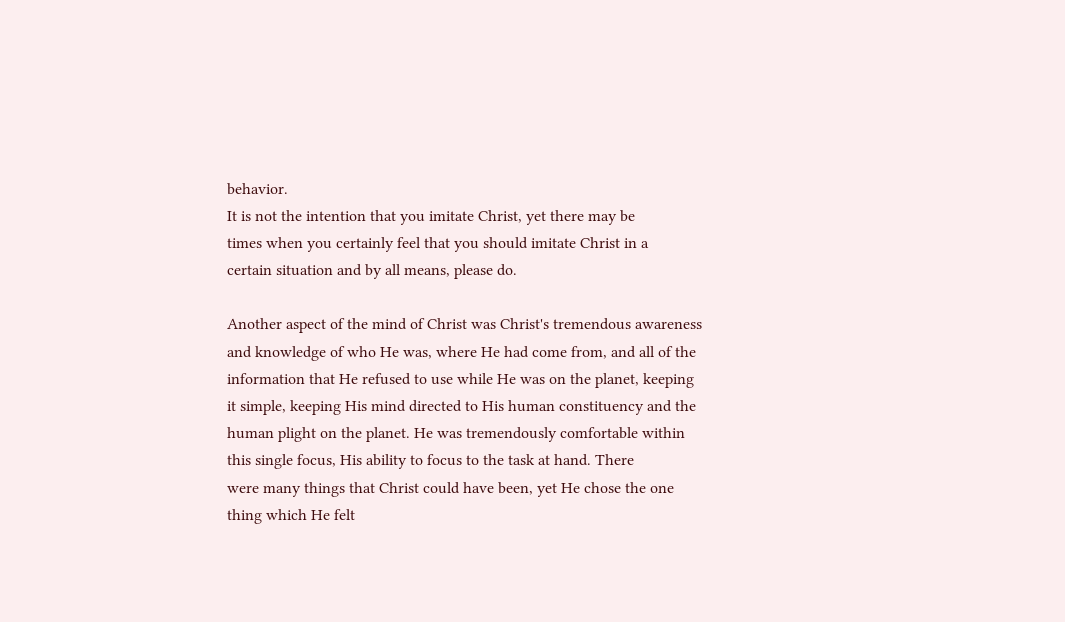behavior.
It is not the intention that you imitate Christ, yet there may be
times when you certainly feel that you should imitate Christ in a
certain situation and by all means, please do.

Another aspect of the mind of Christ was Christ's tremendous awareness
and knowledge of who He was, where He had come from, and all of the
information that He refused to use while He was on the planet, keeping
it simple, keeping His mind directed to His human constituency and the
human plight on the planet. He was tremendously comfortable within
this single focus, His ability to focus to the task at hand. There
were many things that Christ could have been, yet He chose the one
thing which He felt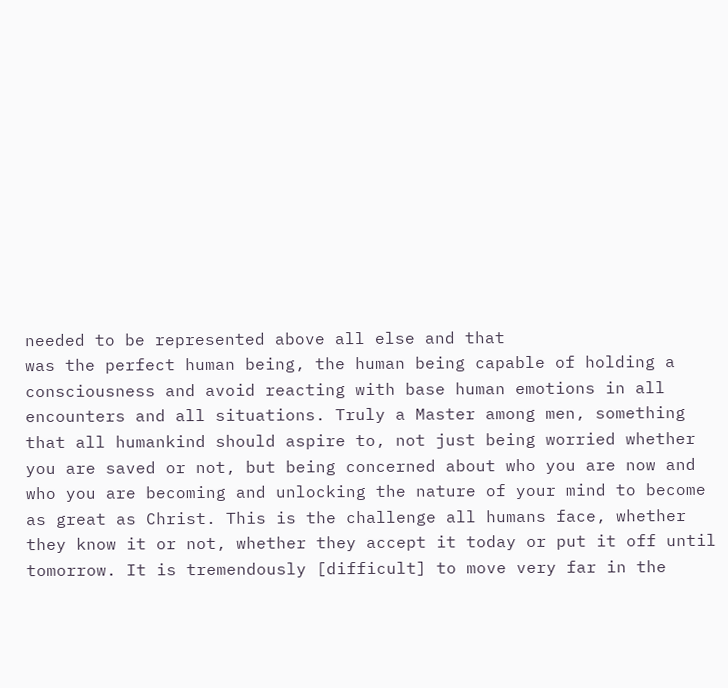needed to be represented above all else and that
was the perfect human being, the human being capable of holding a
consciousness and avoid reacting with base human emotions in all
encounters and all situations. Truly a Master among men, something
that all humankind should aspire to, not just being worried whether
you are saved or not, but being concerned about who you are now and
who you are becoming and unlocking the nature of your mind to become
as great as Christ. This is the challenge all humans face, whether
they know it or not, whether they accept it today or put it off until
tomorrow. It is tremendously [difficult] to move very far in the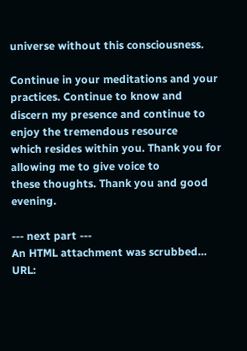universe without this consciousness.

Continue in your meditations and your practices. Continue to know and
discern my presence and continue to enjoy the tremendous resource
which resides within you. Thank you for allowing me to give voice to
these thoughts. Thank you and good evening.

--- next part ---
An HTML attachment was scrubbed...
URL: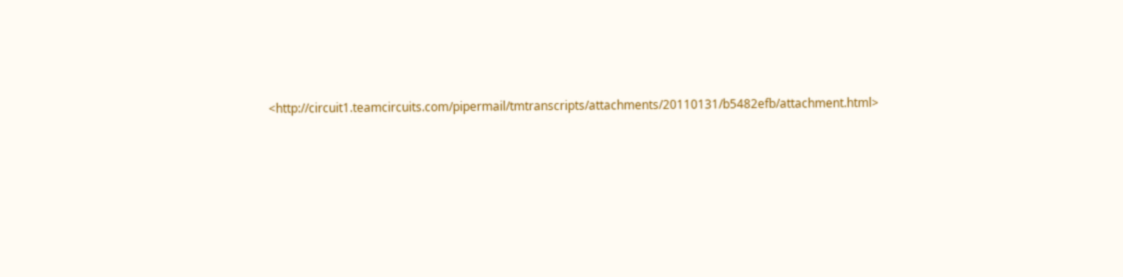<http://circuit1.teamcircuits.com/pipermail/tmtranscripts/attachments/20110131/b5482efb/attachment.html>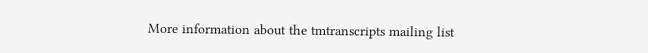More information about the tmtranscripts mailing list